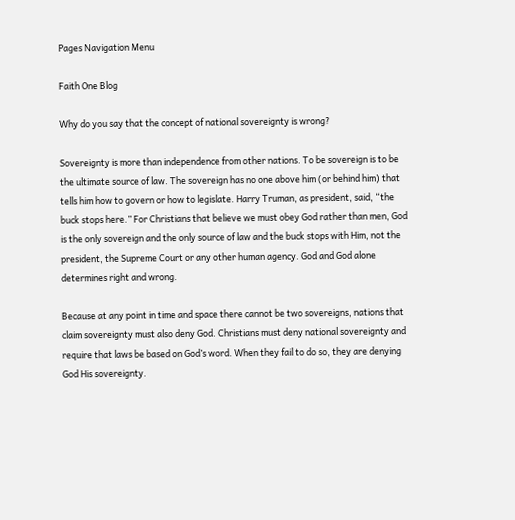Pages Navigation Menu

Faith One Blog

Why do you say that the concept of national sovereignty is wrong?

Sovereignty is more than independence from other nations. To be sovereign is to be the ultimate source of law. The sovereign has no one above him (or behind him) that tells him how to govern or how to legislate. Harry Truman, as president, said, “the buck stops here.” For Christians that believe we must obey God rather than men, God is the only sovereign and the only source of law and the buck stops with Him, not the president, the Supreme Court or any other human agency. God and God alone determines right and wrong.

Because at any point in time and space there cannot be two sovereigns, nations that claim sovereignty must also deny God. Christians must deny national sovereignty and require that laws be based on God’s word. When they fail to do so, they are denying God His sovereignty.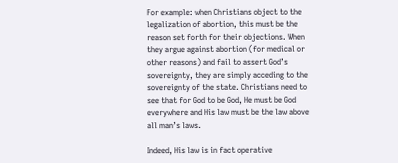For example: when Christians object to the legalization of abortion, this must be the reason set forth for their objections. When they argue against abortion (for medical or other reasons) and fail to assert God’s sovereignty, they are simply acceding to the sovereignty of the state. Christians need to see that for God to be God, He must be God everywhere and His law must be the law above all man’s laws.

Indeed, His law is in fact operative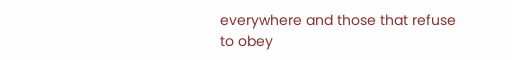everywhere and those that refuse to obey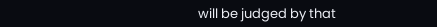will be judged by that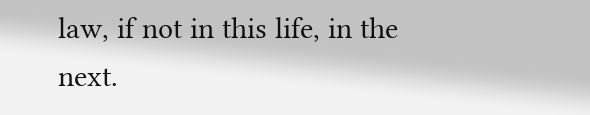law, if not in this life, in the next.